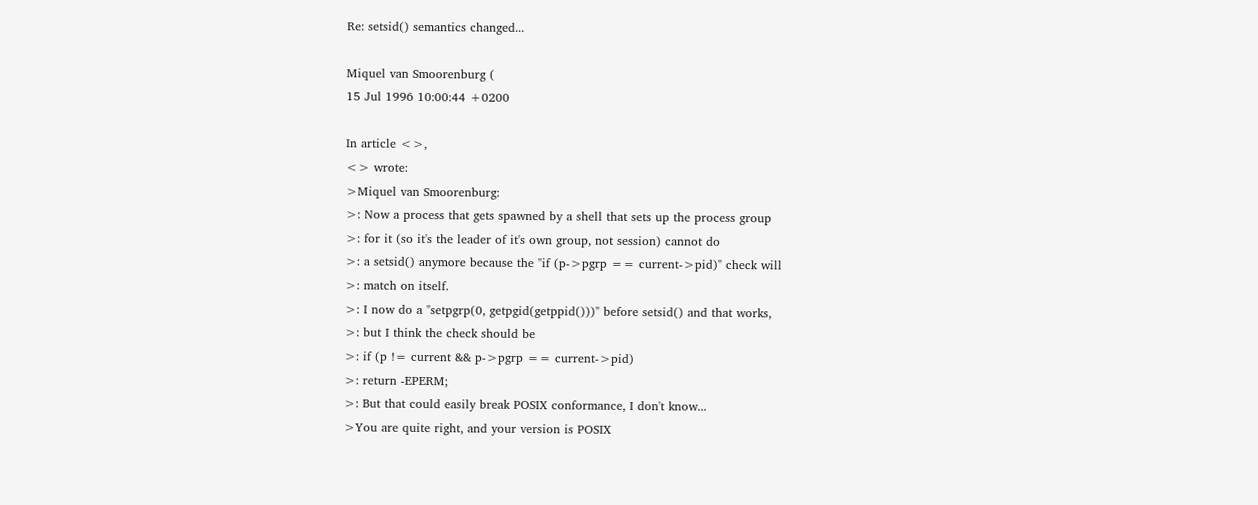Re: setsid() semantics changed...

Miquel van Smoorenburg (
15 Jul 1996 10:00:44 +0200

In article <>,
<> wrote:
>Miquel van Smoorenburg:
>: Now a process that gets spawned by a shell that sets up the process group
>: for it (so it's the leader of it's own group, not session) cannot do
>: a setsid() anymore because the "if (p->pgrp == current->pid)" check will
>: match on itself.
>: I now do a "setpgrp(0, getpgid(getppid()))" before setsid() and that works,
>: but I think the check should be
>: if (p != current && p->pgrp == current->pid)
>: return -EPERM;
>: But that could easily break POSIX conformance, I don't know...
>You are quite right, and your version is POSIX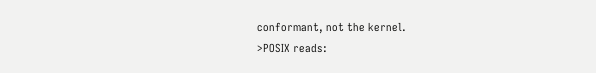conformant, not the kernel.
>POSIX reads: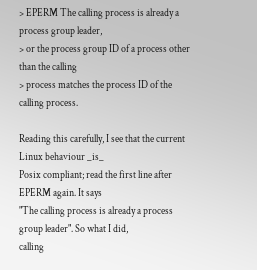> EPERM The calling process is already a process group leader,
> or the process group ID of a process other than the calling
> process matches the process ID of the calling process.

Reading this carefully, I see that the current Linux behaviour _is_
Posix compliant; read the first line after EPERM again. It says
"The calling process is already a process group leader". So what I did,
calling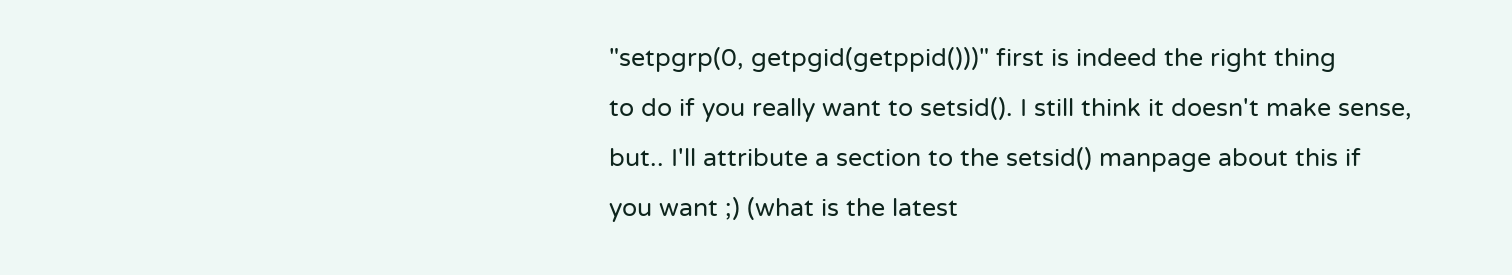"setpgrp(0, getpgid(getppid()))" first is indeed the right thing
to do if you really want to setsid(). I still think it doesn't make sense,
but.. I'll attribute a section to the setsid() manpage about this if
you want ;) (what is the latest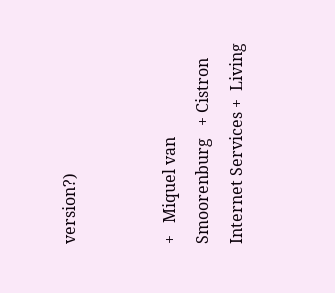version?)


+   Miquel van Smoorenburg   + Cistron Internet Services +  Living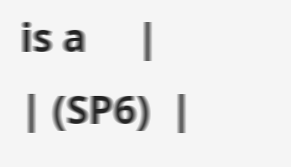is a     |
| (SP6)  |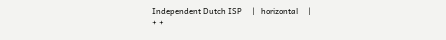Independent Dutch ISP     |   horizontal     |
+ +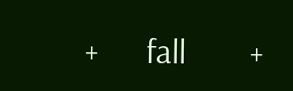+      fall        +